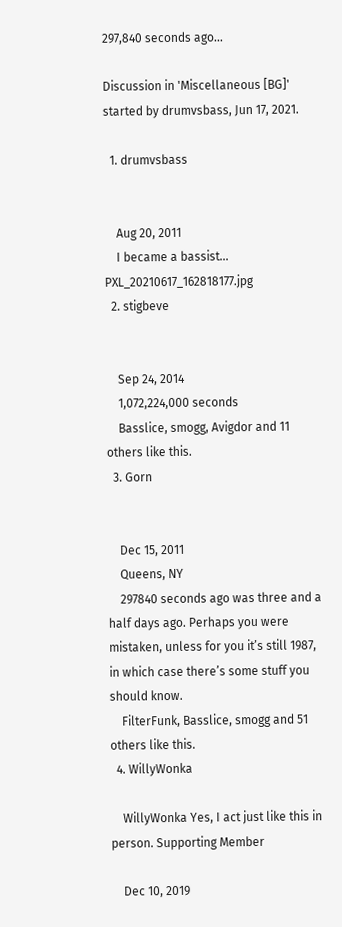297,840 seconds ago...

Discussion in 'Miscellaneous [BG]' started by drumvsbass, Jun 17, 2021.

  1. drumvsbass


    Aug 20, 2011
    I became a bassist... PXL_20210617_162818177.jpg
  2. stigbeve


    Sep 24, 2014
    1,072,224,000 seconds
    Basslice, smogg, Avigdor and 11 others like this.
  3. Gorn


    Dec 15, 2011
    Queens, NY
    297840 seconds ago was three and a half days ago. Perhaps you were mistaken, unless for you it’s still 1987, in which case there’s some stuff you should know.
    FilterFunk, Basslice, smogg and 51 others like this.
  4. WillyWonka

    WillyWonka Yes, I act just like this in person. Supporting Member

    Dec 10, 2019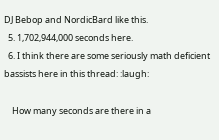DJ Bebop and NordicBard like this.
  5. 1,702,944,000 seconds here.
  6. I think there are some seriously math deficient bassists here in this thread: :laugh:

    How many seconds are there in a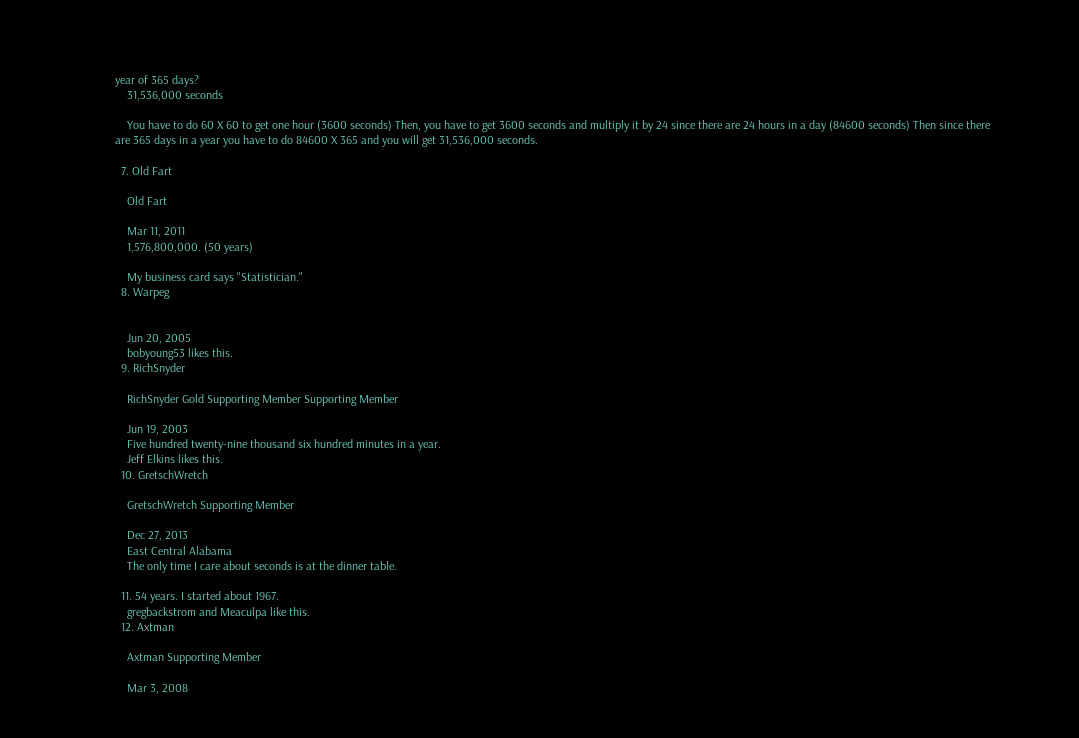year of 365 days?
    31,536,000 seconds

    You have to do 60 X 60 to get one hour (3600 seconds) Then, you have to get 3600 seconds and multiply it by 24 since there are 24 hours in a day (84600 seconds) Then since there are 365 days in a year you have to do 84600 X 365 and you will get 31,536,000 seconds.

  7. Old Fart

    Old Fart

    Mar 11, 2011
    1,576,800,000. (50 years)

    My business card says "Statistician."
  8. Warpeg


    Jun 20, 2005
    bobyoung53 likes this.
  9. RichSnyder

    RichSnyder Gold Supporting Member Supporting Member

    Jun 19, 2003
    Five hundred twenty-nine thousand six hundred minutes in a year.
    Jeff Elkins likes this.
  10. GretschWretch

    GretschWretch Supporting Member

    Dec 27, 2013
    East Central Alabama
    The only time I care about seconds is at the dinner table.

  11. 54 years. I started about 1967.
    gregbackstrom and Meaculpa like this.
  12. Axtman

    Axtman Supporting Member

    Mar 3, 2008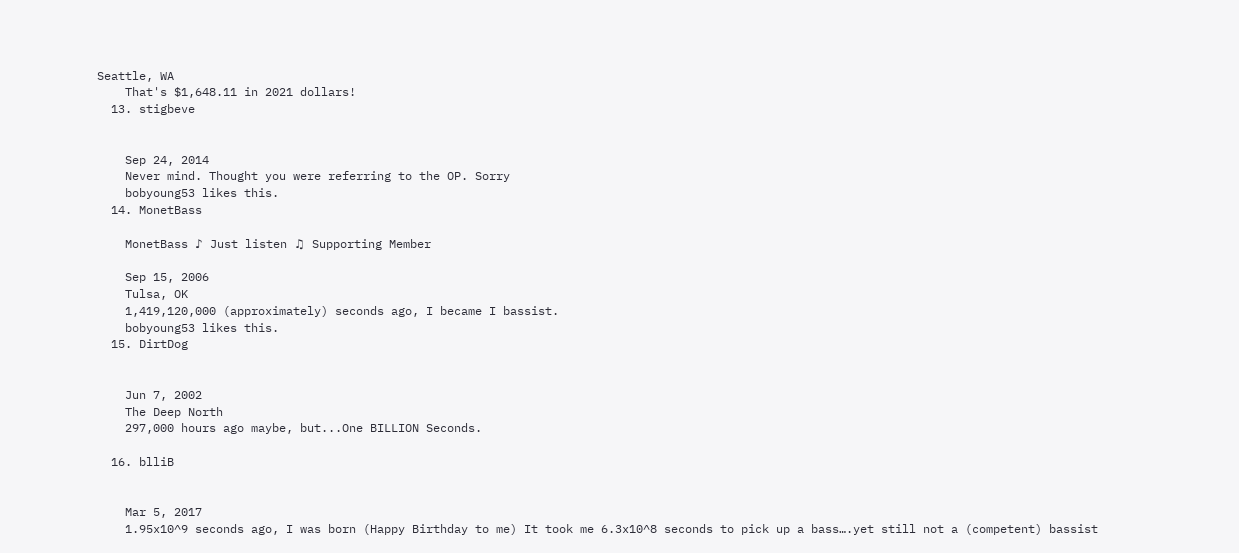Seattle, WA
    That's $1,648.11 in 2021 dollars!
  13. stigbeve


    Sep 24, 2014
    Never mind. Thought you were referring to the OP. Sorry
    bobyoung53 likes this.
  14. MonetBass

    MonetBass ♪ Just listen ♫ Supporting Member

    Sep 15, 2006
    Tulsa, OK
    1,419,120,000 (approximately) seconds ago, I became I bassist.
    bobyoung53 likes this.
  15. DirtDog


    Jun 7, 2002
    The Deep North
    297,000 hours ago maybe, but...One BILLION Seconds.

  16. blliB


    Mar 5, 2017
    1.95x10^9 seconds ago, I was born (Happy Birthday to me) It took me 6.3x10^8 seconds to pick up a bass….yet still not a (competent) bassist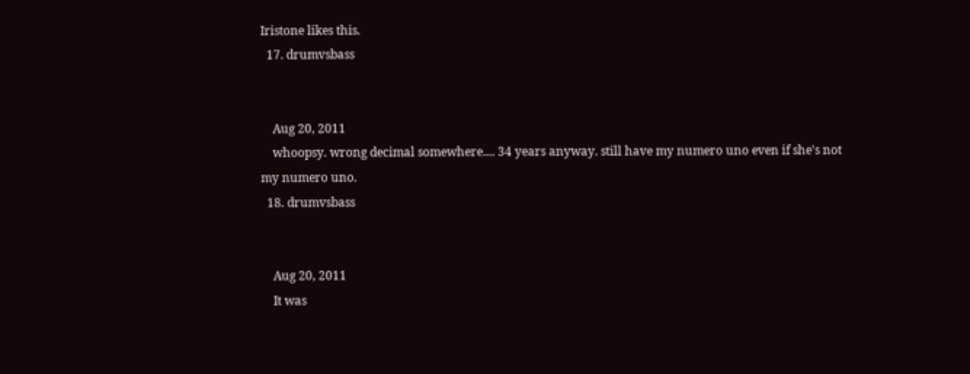Iristone likes this.
  17. drumvsbass


    Aug 20, 2011
    whoopsy. wrong decimal somewhere.... 34 years anyway. still have my numero uno even if she's not my numero uno.
  18. drumvsbass


    Aug 20, 2011
    It was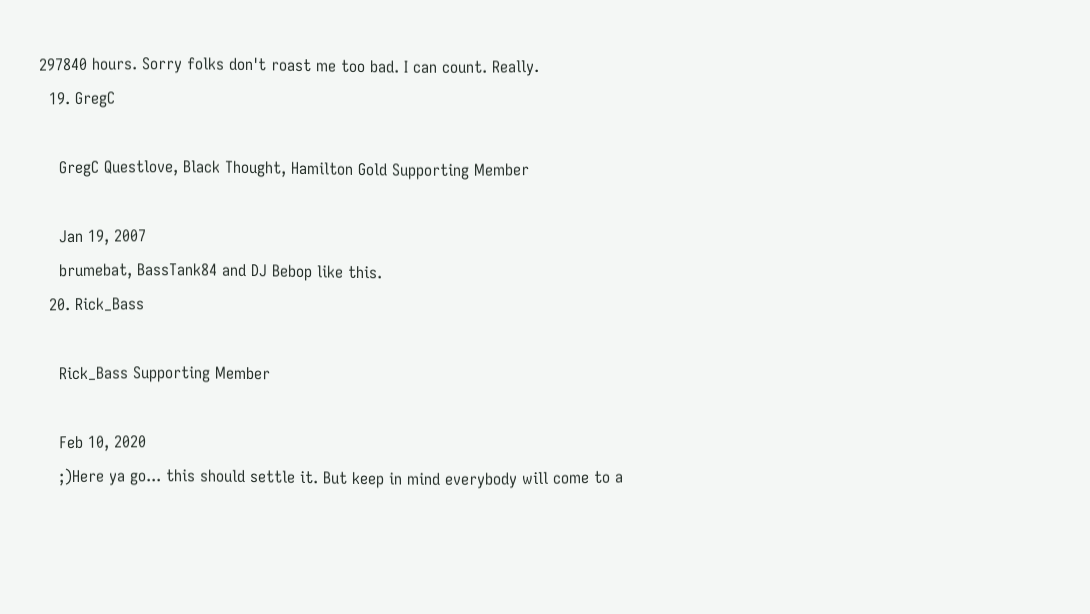297840 hours. Sorry folks don't roast me too bad. I can count. Really.
  19. GregC

    GregC Questlove, Black Thought, Hamilton Gold Supporting Member

    Jan 19, 2007
    brumebat, BassTank84 and DJ Bebop like this.
  20. Rick_Bass

    Rick_Bass Supporting Member

    Feb 10, 2020
    ;)Here ya go... this should settle it. But keep in mind everybody will come to a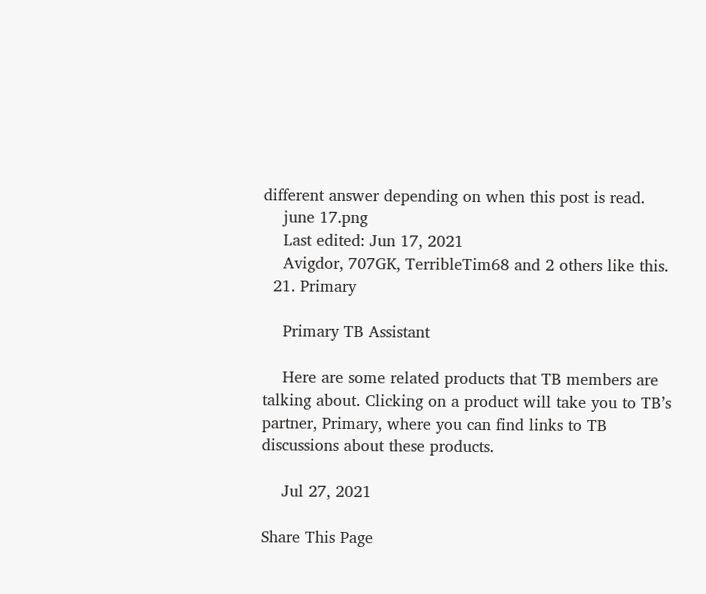different answer depending on when this post is read.
    june 17.png
    Last edited: Jun 17, 2021
    Avigdor, 707GK, TerribleTim68 and 2 others like this.
  21. Primary

    Primary TB Assistant

    Here are some related products that TB members are talking about. Clicking on a product will take you to TB’s partner, Primary, where you can find links to TB discussions about these products.

    Jul 27, 2021

Share This Page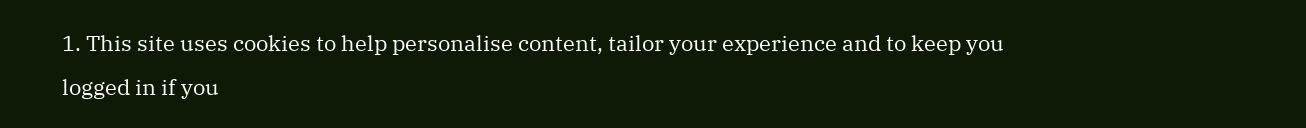1. This site uses cookies to help personalise content, tailor your experience and to keep you logged in if you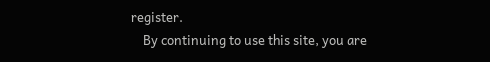register.
    By continuing to use this site, you are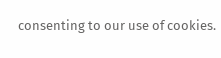consenting to our use of cookies.